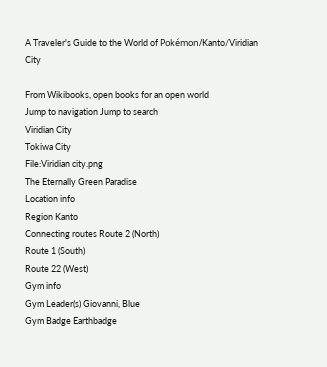A Traveler's Guide to the World of Pokémon/Kanto/Viridian City

From Wikibooks, open books for an open world
Jump to navigation Jump to search
Viridian City
Tokiwa City
File:Viridian city.png
The Eternally Green Paradise
Location info
Region Kanto
Connecting routes Route 2 (North)
Route 1 (South)
Route 22 (West)
Gym info
Gym Leader(s) Giovanni, Blue
Gym Badge Earthbadge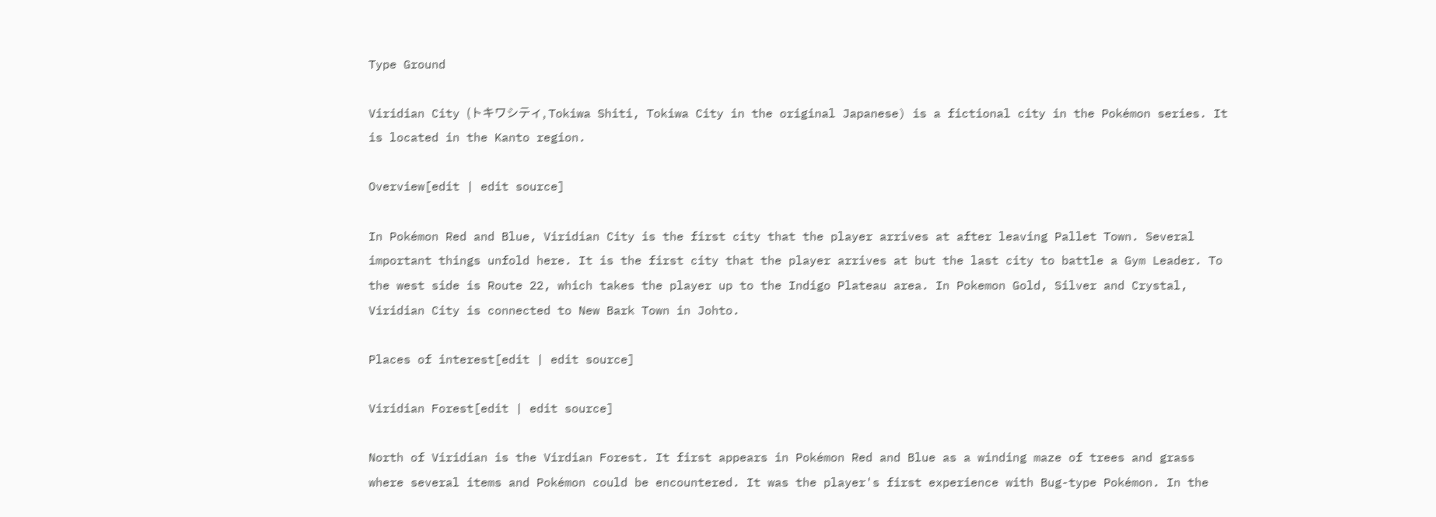Type Ground

Viridian City (トキワシティ, Tokiwa Shiti, Tokiwa City in the original Japanese) is a fictional city in the Pokémon series. It is located in the Kanto region.

Overview[edit | edit source]

In Pokémon Red and Blue, Viridian City is the first city that the player arrives at after leaving Pallet Town. Several important things unfold here. It is the first city that the player arrives at but the last city to battle a Gym Leader. To the west side is Route 22, which takes the player up to the Indigo Plateau area. In Pokemon Gold, Silver and Crystal, Viridian City is connected to New Bark Town in Johto.

Places of interest[edit | edit source]

Viridian Forest[edit | edit source]

North of Viridian is the Virdian Forest. It first appears in Pokémon Red and Blue as a winding maze of trees and grass where several items and Pokémon could be encountered. It was the player's first experience with Bug-type Pokémon. In the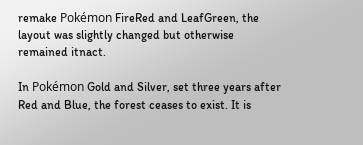remake Pokémon FireRed and LeafGreen, the layout was slightly changed but otherwise remained itnact.

In Pokémon Gold and Silver, set three years after Red and Blue, the forest ceases to exist. It is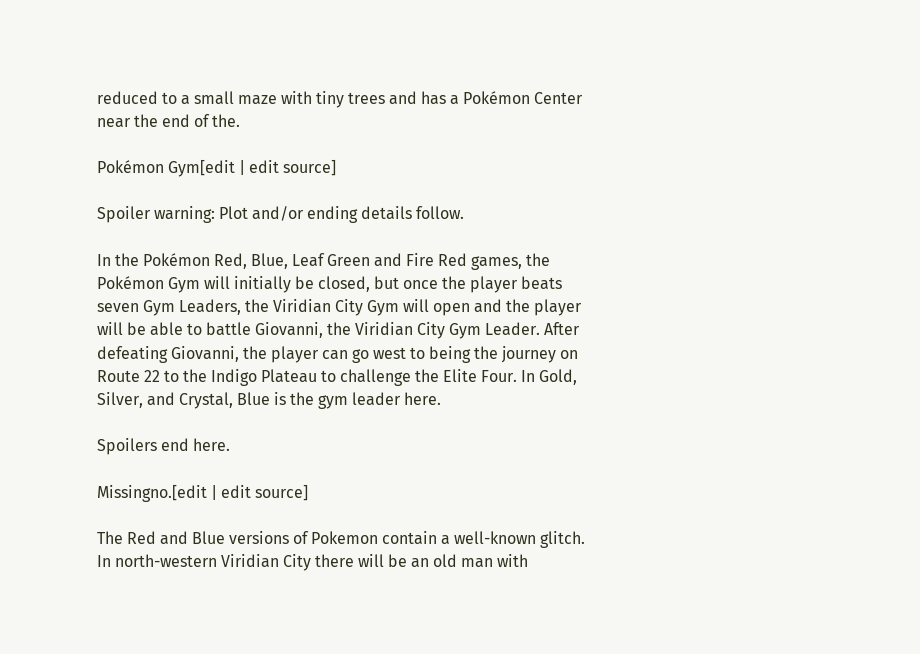reduced to a small maze with tiny trees and has a Pokémon Center near the end of the.

Pokémon Gym[edit | edit source]

Spoiler warning: Plot and/or ending details follow.

In the Pokémon Red, Blue, Leaf Green and Fire Red games, the Pokémon Gym will initially be closed, but once the player beats seven Gym Leaders, the Viridian City Gym will open and the player will be able to battle Giovanni, the Viridian City Gym Leader. After defeating Giovanni, the player can go west to being the journey on Route 22 to the Indigo Plateau to challenge the Elite Four. In Gold, Silver, and Crystal, Blue is the gym leader here.

Spoilers end here.

Missingno.[edit | edit source]

The Red and Blue versions of Pokemon contain a well-known glitch. In north-western Viridian City there will be an old man with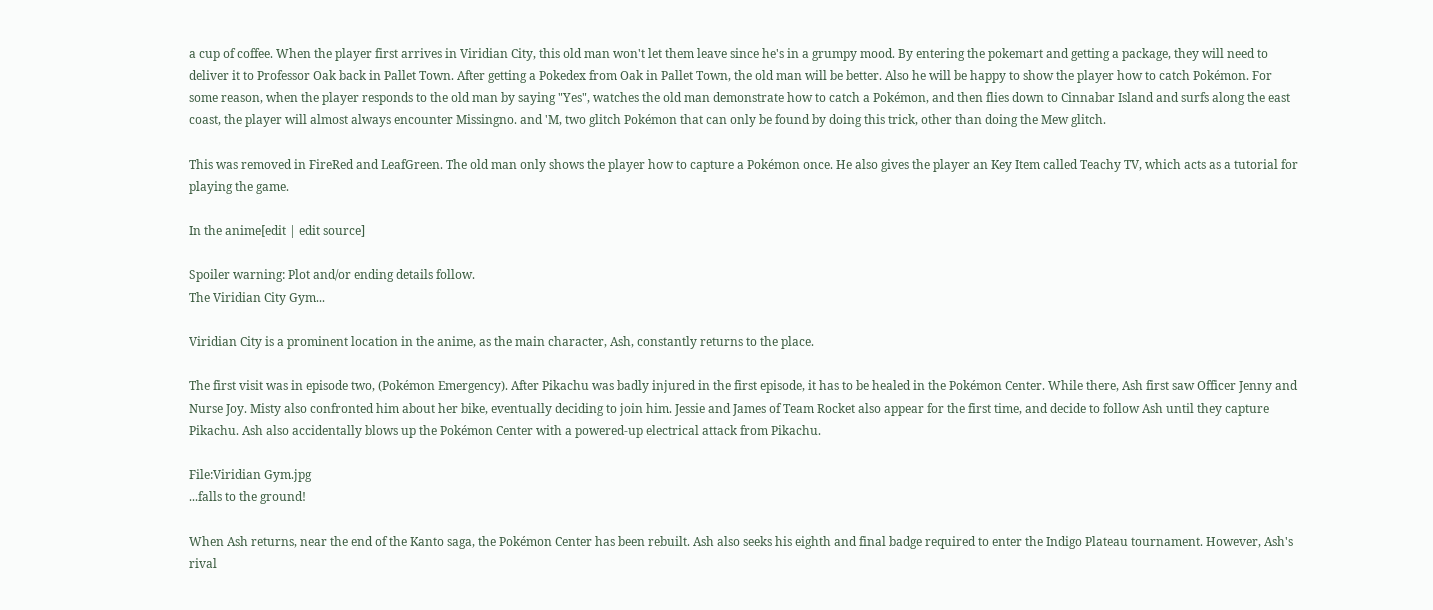a cup of coffee. When the player first arrives in Viridian City, this old man won't let them leave since he's in a grumpy mood. By entering the pokemart and getting a package, they will need to deliver it to Professor Oak back in Pallet Town. After getting a Pokedex from Oak in Pallet Town, the old man will be better. Also he will be happy to show the player how to catch Pokémon. For some reason, when the player responds to the old man by saying "Yes", watches the old man demonstrate how to catch a Pokémon, and then flies down to Cinnabar Island and surfs along the east coast, the player will almost always encounter Missingno. and 'M, two glitch Pokémon that can only be found by doing this trick, other than doing the Mew glitch.

This was removed in FireRed and LeafGreen. The old man only shows the player how to capture a Pokémon once. He also gives the player an Key Item called Teachy TV, which acts as a tutorial for playing the game.

In the anime[edit | edit source]

Spoiler warning: Plot and/or ending details follow.
The Viridian City Gym...

Viridian City is a prominent location in the anime, as the main character, Ash, constantly returns to the place.

The first visit was in episode two, (Pokémon Emergency). After Pikachu was badly injured in the first episode, it has to be healed in the Pokémon Center. While there, Ash first saw Officer Jenny and Nurse Joy. Misty also confronted him about her bike, eventually deciding to join him. Jessie and James of Team Rocket also appear for the first time, and decide to follow Ash until they capture Pikachu. Ash also accidentally blows up the Pokémon Center with a powered-up electrical attack from Pikachu.

File:Viridian Gym.jpg
...falls to the ground!

When Ash returns, near the end of the Kanto saga, the Pokémon Center has been rebuilt. Ash also seeks his eighth and final badge required to enter the Indigo Plateau tournament. However, Ash's rival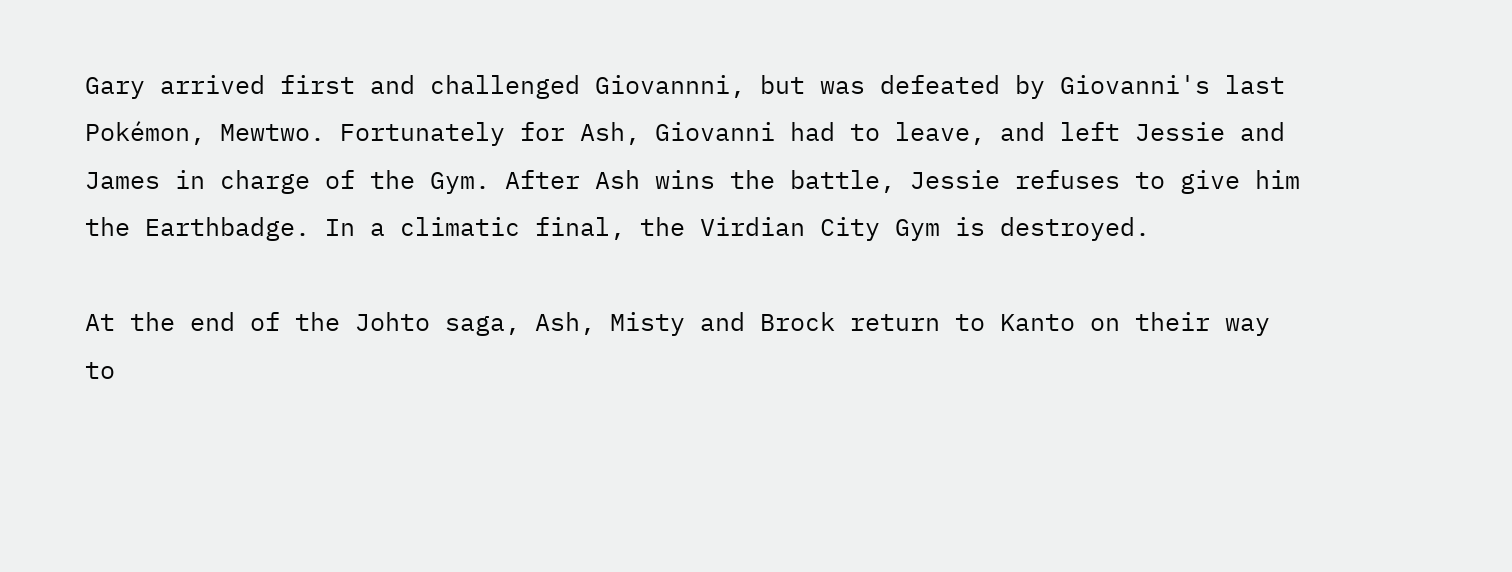Gary arrived first and challenged Giovannni, but was defeated by Giovanni's last Pokémon, Mewtwo. Fortunately for Ash, Giovanni had to leave, and left Jessie and James in charge of the Gym. After Ash wins the battle, Jessie refuses to give him the Earthbadge. In a climatic final, the Virdian City Gym is destroyed.

At the end of the Johto saga, Ash, Misty and Brock return to Kanto on their way to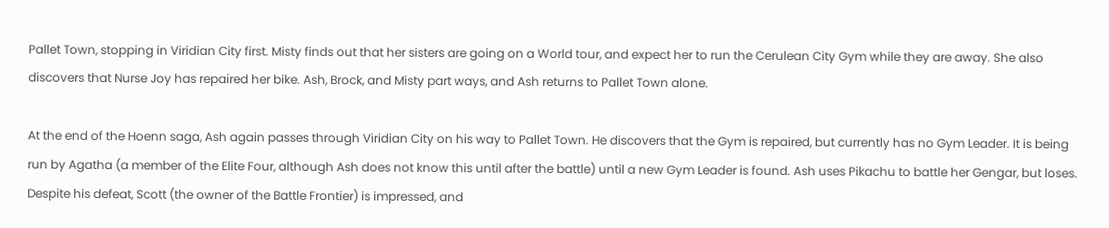Pallet Town, stopping in Viridian City first. Misty finds out that her sisters are going on a World tour, and expect her to run the Cerulean City Gym while they are away. She also discovers that Nurse Joy has repaired her bike. Ash, Brock, and Misty part ways, and Ash returns to Pallet Town alone.

At the end of the Hoenn saga, Ash again passes through Viridian City on his way to Pallet Town. He discovers that the Gym is repaired, but currently has no Gym Leader. It is being run by Agatha (a member of the Elite Four, although Ash does not know this until after the battle) until a new Gym Leader is found. Ash uses Pikachu to battle her Gengar, but loses. Despite his defeat, Scott (the owner of the Battle Frontier) is impressed, and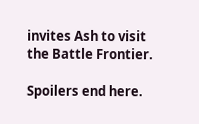invites Ash to visit the Battle Frontier.

Spoilers end here.